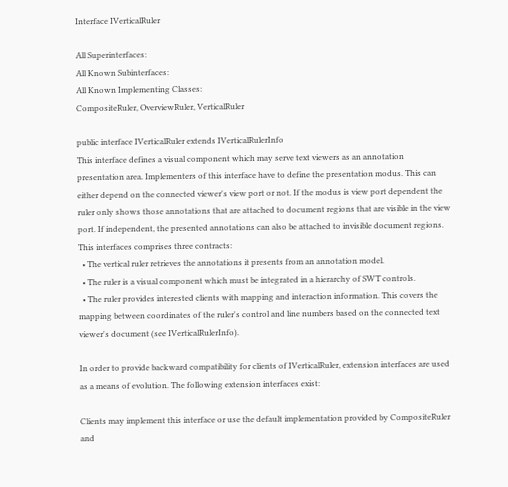Interface IVerticalRuler

All Superinterfaces:
All Known Subinterfaces:
All Known Implementing Classes:
CompositeRuler, OverviewRuler, VerticalRuler

public interface IVerticalRuler extends IVerticalRulerInfo
This interface defines a visual component which may serve text viewers as an annotation presentation area. Implementers of this interface have to define the presentation modus. This can either depend on the connected viewer's view port or not. If the modus is view port dependent the ruler only shows those annotations that are attached to document regions that are visible in the view port. If independent, the presented annotations can also be attached to invisible document regions. This interfaces comprises three contracts:
  • The vertical ruler retrieves the annotations it presents from an annotation model.
  • The ruler is a visual component which must be integrated in a hierarchy of SWT controls.
  • The ruler provides interested clients with mapping and interaction information. This covers the mapping between coordinates of the ruler's control and line numbers based on the connected text viewer's document (see IVerticalRulerInfo).

In order to provide backward compatibility for clients of IVerticalRuler, extension interfaces are used as a means of evolution. The following extension interfaces exist:

Clients may implement this interface or use the default implementation provided by CompositeRuler and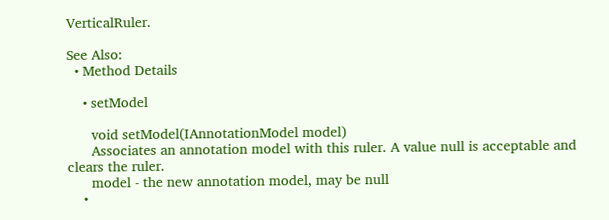VerticalRuler.

See Also:
  • Method Details

    • setModel

      void setModel(IAnnotationModel model)
      Associates an annotation model with this ruler. A value null is acceptable and clears the ruler.
      model - the new annotation model, may be null
    •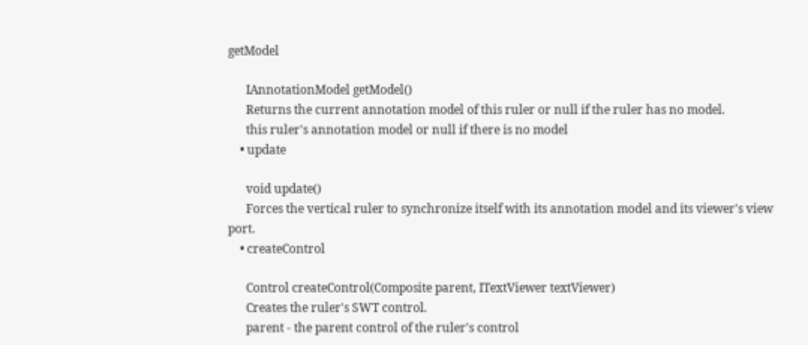getModel

      IAnnotationModel getModel()
      Returns the current annotation model of this ruler or null if the ruler has no model.
      this ruler's annotation model or null if there is no model
    • update

      void update()
      Forces the vertical ruler to synchronize itself with its annotation model and its viewer's view port.
    • createControl

      Control createControl(Composite parent, ITextViewer textViewer)
      Creates the ruler's SWT control.
      parent - the parent control of the ruler's control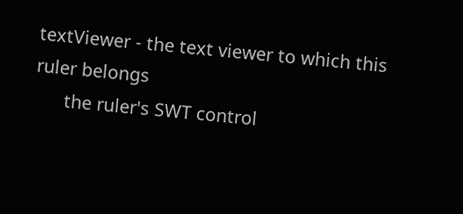textViewer - the text viewer to which this ruler belongs
      the ruler's SWT control